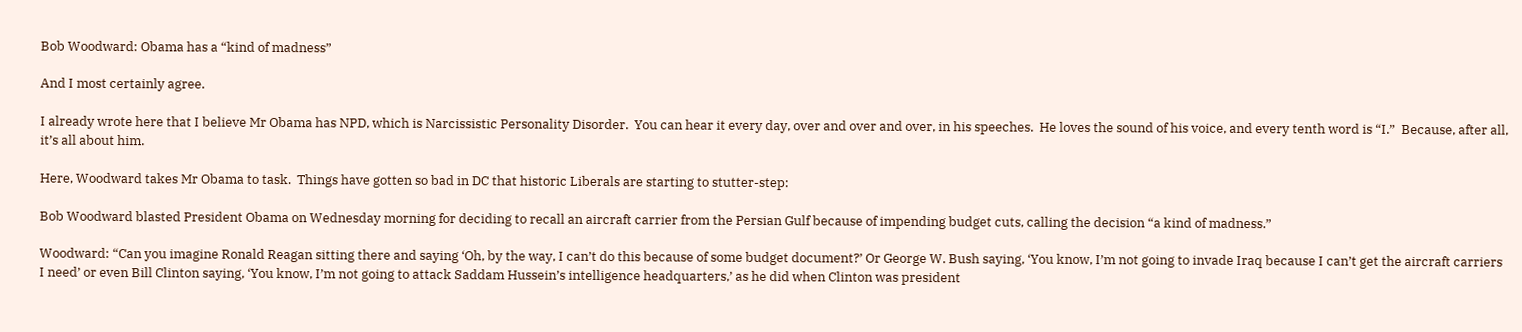Bob Woodward: Obama has a “kind of madness”

And I most certainly agree.

I already wrote here that I believe Mr Obama has NPD, which is Narcissistic Personality Disorder.  You can hear it every day, over and over and over, in his speeches.  He loves the sound of his voice, and every tenth word is “I.”  Because, after all, it’s all about him.

Here, Woodward takes Mr Obama to task.  Things have gotten so bad in DC that historic Liberals are starting to stutter-step:

Bob Woodward blasted President Obama on Wednesday morning for deciding to recall an aircraft carrier from the Persian Gulf because of impending budget cuts, calling the decision “a kind of madness.”

Woodward: “Can you imagine Ronald Reagan sitting there and saying ‘Oh, by the way, I can’t do this because of some budget document?’ Or George W. Bush saying, ‘You know, I’m not going to invade Iraq because I can’t get the aircraft carriers I need’ or even Bill Clinton saying, ‘You know, I’m not going to attack Saddam Hussein’s intelligence headquarters,’ as he did when Clinton was president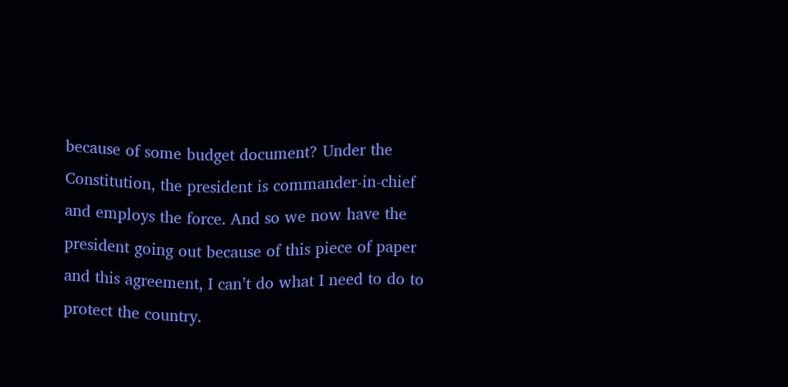because of some budget document? Under the Constitution, the president is commander-in-chief and employs the force. And so we now have the president going out because of this piece of paper and this agreement, I can’t do what I need to do to protect the country.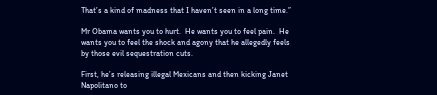That’s a kind of madness that I haven’t seen in a long time.”

Mr Obama wants you to hurt.  He wants you to feel pain.  He wants you to feel the shock and agony that he allegedly feels by those evil sequestration cuts.

First, he’s releasing illegal Mexicans and then kicking Janet Napolitano to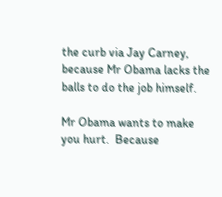the curb via Jay Carney, because Mr Obama lacks the balls to do the job himself.

Mr Obama wants to make you hurt.  Because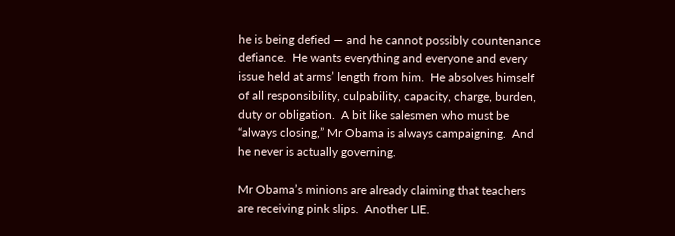he is being defied — and he cannot possibly countenance defiance.  He wants everything and everyone and every issue held at arms’ length from him.  He absolves himself of all responsibility, culpability, capacity, charge, burden, duty or obligation.  A bit like salesmen who must be “always closing,” Mr Obama is always campaigning.  And he never is actually governing.

Mr Obama’s minions are already claiming that teachers are receiving pink slips.  Another LIE.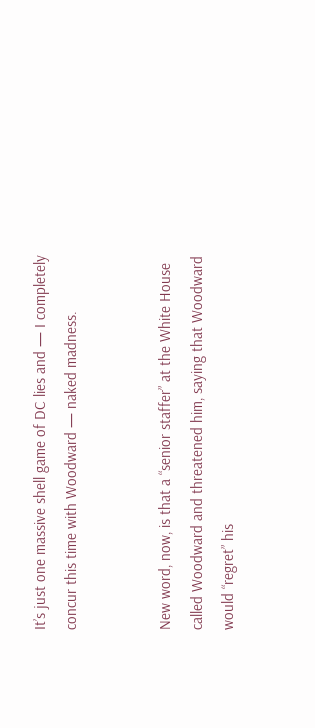It’s just one massive shell game of DC lies and — I completely concur this time with Woodward — naked madness.


New word, now, is that a “senior staffer” at the White House called Woodward and threatened him, saying that Woodward would “regret” his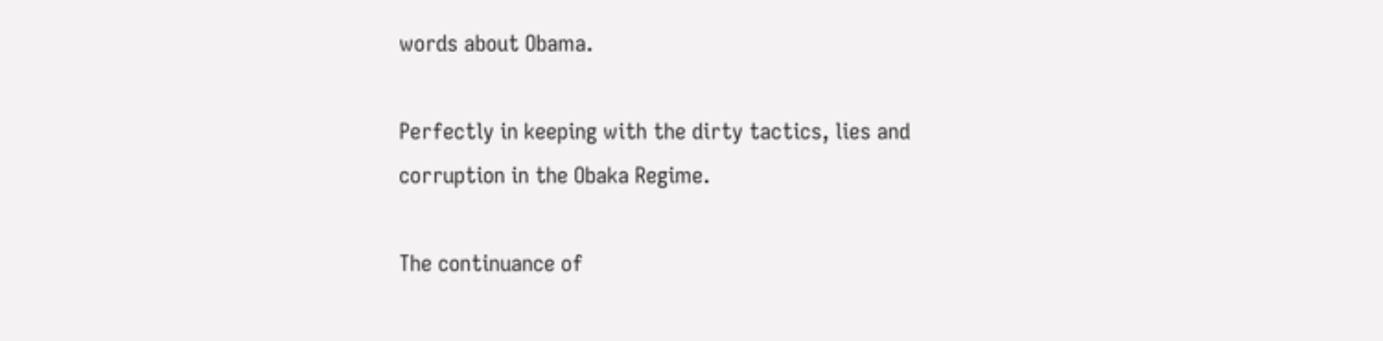words about Obama.

Perfectly in keeping with the dirty tactics, lies and corruption in the Obaka Regime.

The continuance of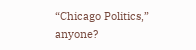“Chicago Politics,” anyone?